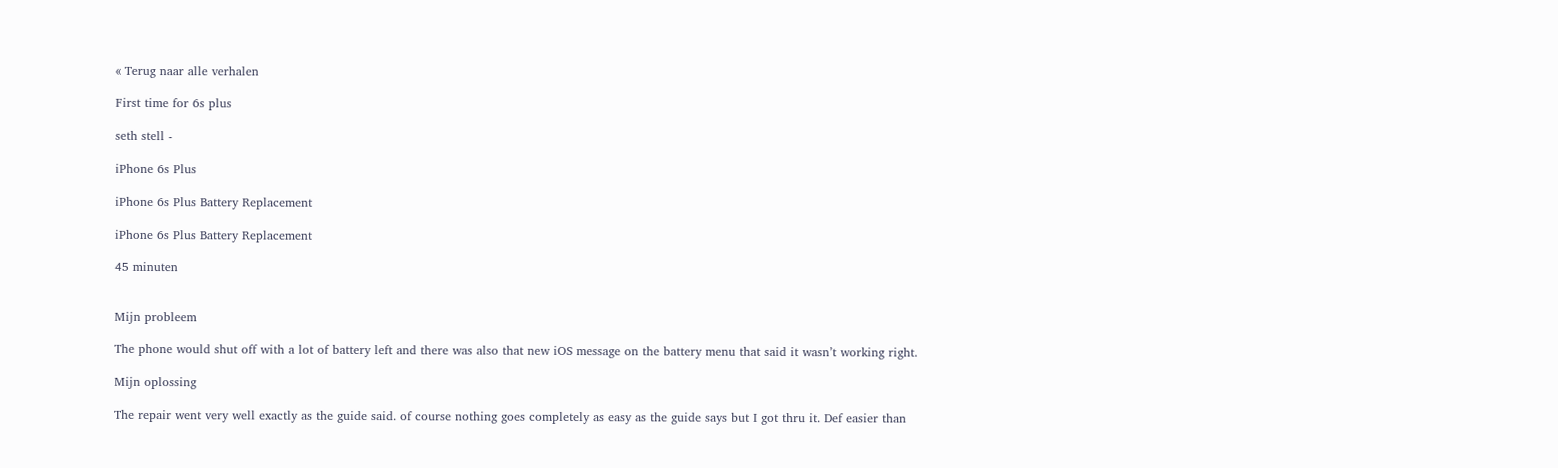« Terug naar alle verhalen

First time for 6s plus

seth stell -

iPhone 6s Plus

iPhone 6s Plus Battery Replacement

iPhone 6s Plus Battery Replacement

45 minuten


Mijn probleem

The phone would shut off with a lot of battery left and there was also that new iOS message on the battery menu that said it wasn’t working right.

Mijn oplossing

The repair went very well exactly as the guide said. of course nothing goes completely as easy as the guide says but I got thru it. Def easier than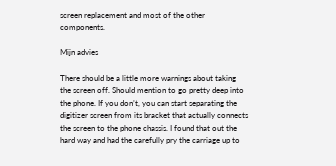screen replacement and most of the other components.

Mijn advies

There should be a little more warnings about taking the screen off. Should mention to go pretty deep into the phone. If you don’t, you can start separating the digitizer screen from its bracket that actually connects the screen to the phone chassis. I found that out the hard way and had the carefully pry the carriage up to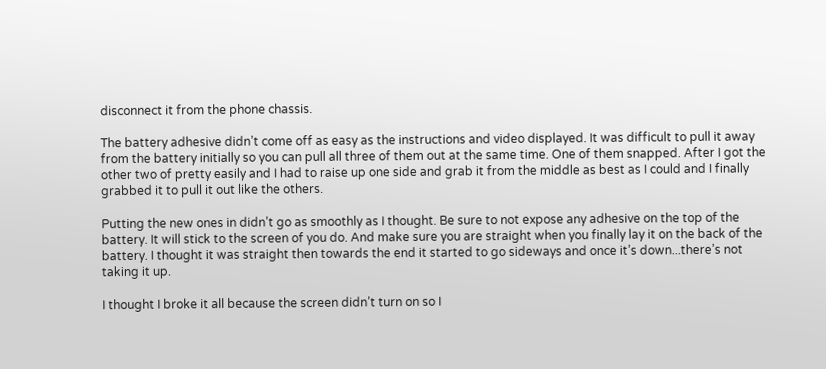disconnect it from the phone chassis.

The battery adhesive didn’t come off as easy as the instructions and video displayed. It was difficult to pull it away from the battery initially so you can pull all three of them out at the same time. One of them snapped. After I got the other two of pretty easily and I had to raise up one side and grab it from the middle as best as I could and I finally grabbed it to pull it out like the others.

Putting the new ones in didn’t go as smoothly as I thought. Be sure to not expose any adhesive on the top of the battery. It will stick to the screen of you do. And make sure you are straight when you finally lay it on the back of the battery. I thought it was straight then towards the end it started to go sideways and once it’s down...there’s not taking it up.

I thought I broke it all because the screen didn’t turn on so I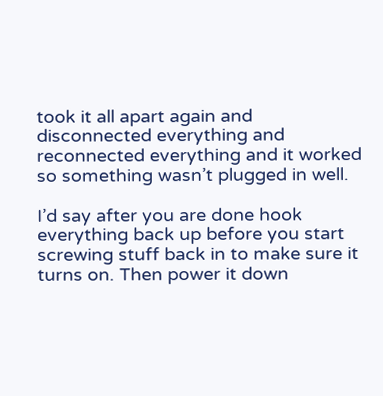took it all apart again and disconnected everything and reconnected everything and it worked so something wasn’t plugged in well.

I’d say after you are done hook everything back up before you start screwing stuff back in to make sure it turns on. Then power it down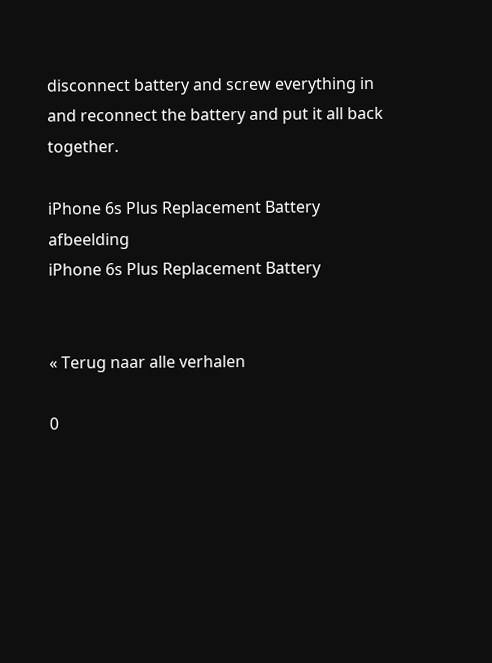disconnect battery and screw everything in and reconnect the battery and put it all back together.

iPhone 6s Plus Replacement Battery afbeelding
iPhone 6s Plus Replacement Battery


« Terug naar alle verhalen

0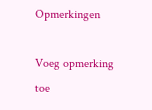Opmerkingen

Voeg opmerking toe